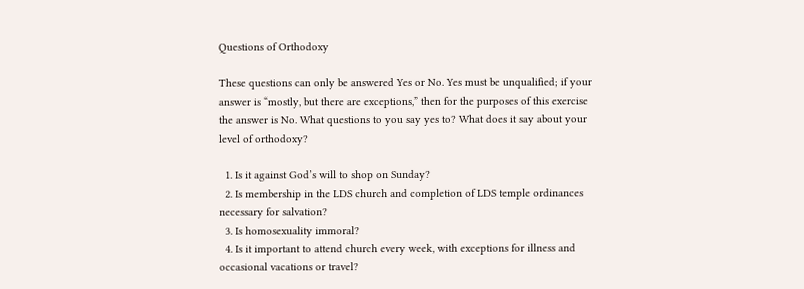Questions of Orthodoxy

These questions can only be answered Yes or No. Yes must be unqualified; if your answer is “mostly, but there are exceptions,” then for the purposes of this exercise the answer is No. What questions to you say yes to? What does it say about your level of orthodoxy?

  1. Is it against God’s will to shop on Sunday?
  2. Is membership in the LDS church and completion of LDS temple ordinances necessary for salvation?
  3. Is homosexuality immoral?
  4. Is it important to attend church every week, with exceptions for illness and occasional vacations or travel?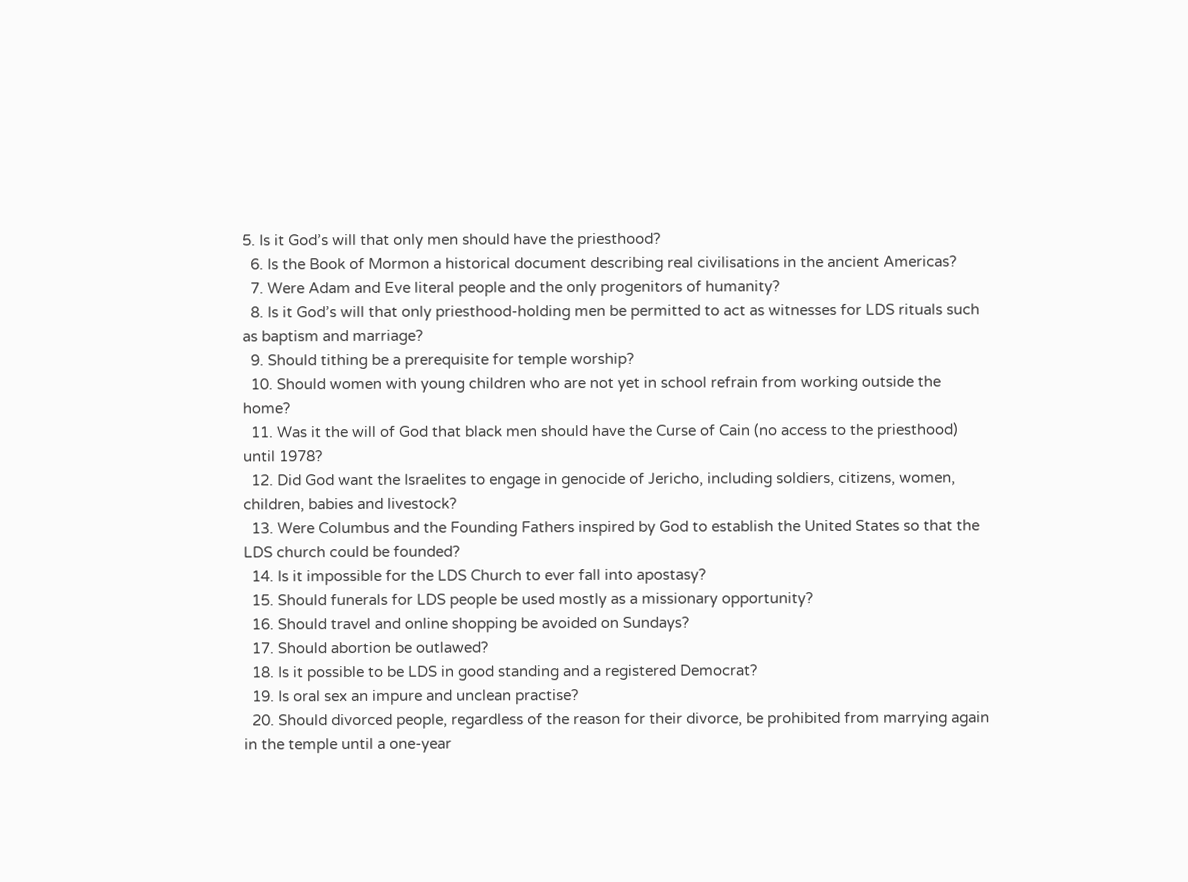5. Is it God’s will that only men should have the priesthood?
  6. Is the Book of Mormon a historical document describing real civilisations in the ancient Americas?
  7. Were Adam and Eve literal people and the only progenitors of humanity?
  8. Is it God’s will that only priesthood-holding men be permitted to act as witnesses for LDS rituals such as baptism and marriage?
  9. Should tithing be a prerequisite for temple worship?
  10. Should women with young children who are not yet in school refrain from working outside the home?
  11. Was it the will of God that black men should have the Curse of Cain (no access to the priesthood) until 1978?
  12. Did God want the Israelites to engage in genocide of Jericho, including soldiers, citizens, women, children, babies and livestock?
  13. Were Columbus and the Founding Fathers inspired by God to establish the United States so that the LDS church could be founded?
  14. Is it impossible for the LDS Church to ever fall into apostasy?
  15. Should funerals for LDS people be used mostly as a missionary opportunity?
  16. Should travel and online shopping be avoided on Sundays?
  17. Should abortion be outlawed?
  18. Is it possible to be LDS in good standing and a registered Democrat?
  19. Is oral sex an impure and unclean practise?
  20. Should divorced people, regardless of the reason for their divorce, be prohibited from marrying again in the temple until a one-year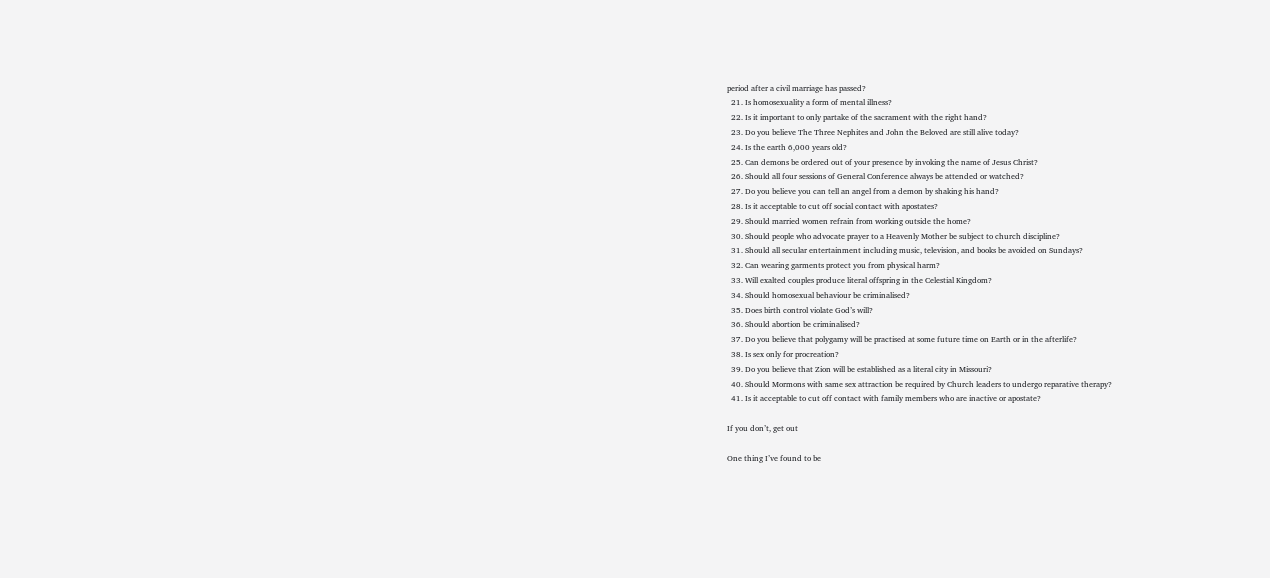period after a civil marriage has passed?
  21. Is homosexuality a form of mental illness?
  22. Is it important to only partake of the sacrament with the right hand?
  23. Do you believe The Three Nephites and John the Beloved are still alive today?
  24. Is the earth 6,000 years old?
  25. Can demons be ordered out of your presence by invoking the name of Jesus Christ?
  26. Should all four sessions of General Conference always be attended or watched?
  27. Do you believe you can tell an angel from a demon by shaking his hand?
  28. Is it acceptable to cut off social contact with apostates?
  29. Should married women refrain from working outside the home?
  30. Should people who advocate prayer to a Heavenly Mother be subject to church discipline?
  31. Should all secular entertainment including music, television, and books be avoided on Sundays?
  32. Can wearing garments protect you from physical harm?
  33. Will exalted couples produce literal offspring in the Celestial Kingdom?
  34. Should homosexual behaviour be criminalised?
  35. Does birth control violate God’s will?
  36. Should abortion be criminalised?
  37. Do you believe that polygamy will be practised at some future time on Earth or in the afterlife?
  38. Is sex only for procreation?
  39. Do you believe that Zion will be established as a literal city in Missouri?
  40. Should Mormons with same sex attraction be required by Church leaders to undergo reparative therapy?
  41. Is it acceptable to cut off contact with family members who are inactive or apostate?

If you don’t, get out

One thing I’ve found to be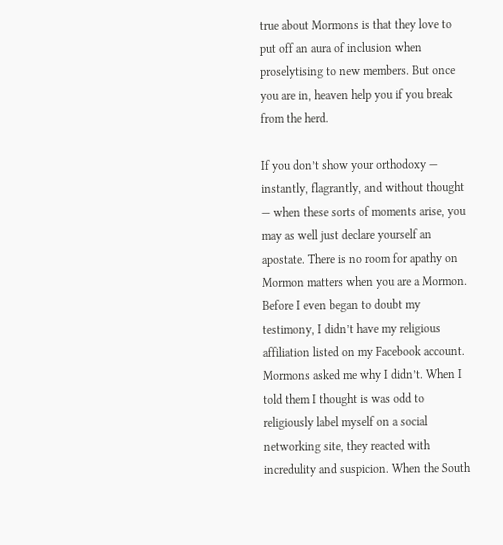true about Mormons is that they love to put off an aura of inclusion when proselytising to new members. But once you are in, heaven help you if you break from the herd.

If you don’t show your orthodoxy — instantly, flagrantly, and without thought — when these sorts of moments arise, you may as well just declare yourself an apostate. There is no room for apathy on Mormon matters when you are a Mormon. Before I even began to doubt my testimony, I didn’t have my religious affiliation listed on my Facebook account. Mormons asked me why I didn’t. When I told them I thought is was odd to religiously label myself on a social networking site, they reacted with incredulity and suspicion. When the South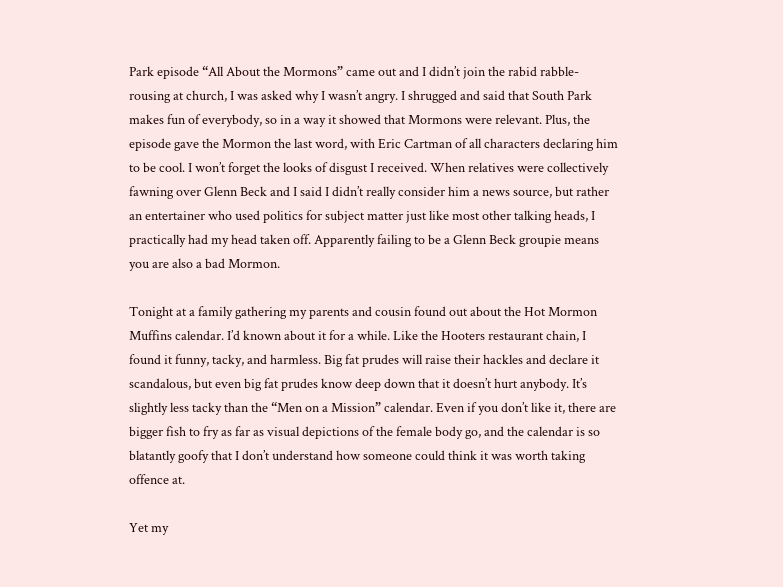Park episode “All About the Mormons” came out and I didn’t join the rabid rabble-rousing at church, I was asked why I wasn’t angry. I shrugged and said that South Park makes fun of everybody, so in a way it showed that Mormons were relevant. Plus, the episode gave the Mormon the last word, with Eric Cartman of all characters declaring him to be cool. I won’t forget the looks of disgust I received. When relatives were collectively fawning over Glenn Beck and I said I didn’t really consider him a news source, but rather an entertainer who used politics for subject matter just like most other talking heads, I practically had my head taken off. Apparently failing to be a Glenn Beck groupie means you are also a bad Mormon.

Tonight at a family gathering my parents and cousin found out about the Hot Mormon Muffins calendar. I’d known about it for a while. Like the Hooters restaurant chain, I found it funny, tacky, and harmless. Big fat prudes will raise their hackles and declare it scandalous, but even big fat prudes know deep down that it doesn’t hurt anybody. It’s slightly less tacky than the “Men on a Mission” calendar. Even if you don’t like it, there are bigger fish to fry as far as visual depictions of the female body go, and the calendar is so blatantly goofy that I don’t understand how someone could think it was worth taking offence at.

Yet my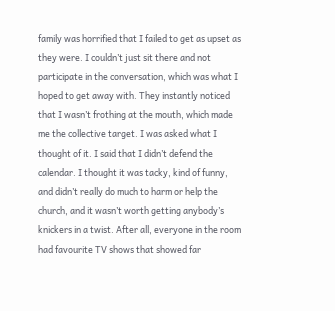family was horrified that I failed to get as upset as they were. I couldn’t just sit there and not participate in the conversation, which was what I hoped to get away with. They instantly noticed that I wasn’t frothing at the mouth, which made me the collective target. I was asked what I thought of it. I said that I didn’t defend the calendar. I thought it was tacky, kind of funny, and didn’t really do much to harm or help the church, and it wasn’t worth getting anybody’s knickers in a twist. After all, everyone in the room had favourite TV shows that showed far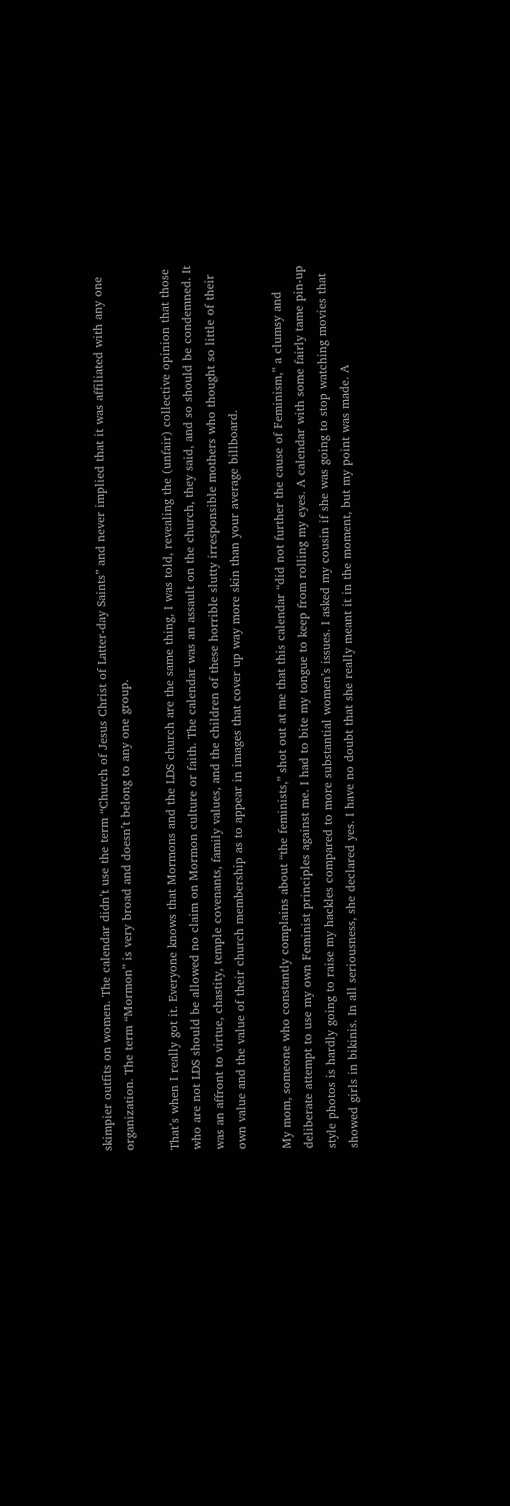skimpier outfits on women. The calendar didn’t use the term “Church of Jesus Christ of Latter-day Saints” and never implied that it was affiliated with any one organization. The term “Mormon” is very broad and doesn’t belong to any one group.

That’s when I really got it. Everyone knows that Mormons and the LDS church are the same thing, I was told, revealing the (unfair) collective opinion that those who are not LDS should be allowed no claim on Mormon culture or faith. The calendar was an assault on the church, they said, and so should be condemned. It was an affront to virtue, chastity, temple covenants, family values, and the children of these horrible slutty irresponsible mothers who thought so little of their own value and the value of their church membership as to appear in images that cover up way more skin than your average billboard.

My mom, someone who constantly complains about “the feminists,” shot out at me that this calendar “did not further the cause of Feminism,” a clumsy and deliberate attempt to use my own Feminist principles against me. I had to bite my tongue to keep from rolling my eyes. A calendar with some fairly tame pin-up style photos is hardly going to raise my hackles compared to more substantial women’s issues. I asked my cousin if she was going to stop watching movies that showed girls in bikinis. In all seriousness, she declared yes. I have no doubt that she really meant it in the moment, but my point was made. A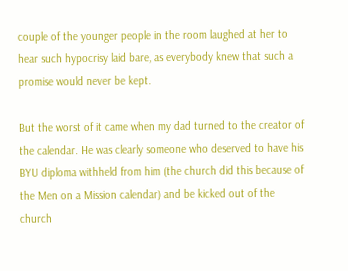couple of the younger people in the room laughed at her to hear such hypocrisy laid bare, as everybody knew that such a promise would never be kept.

But the worst of it came when my dad turned to the creator of the calendar. He was clearly someone who deserved to have his BYU diploma withheld from him (the church did this because of the Men on a Mission calendar) and be kicked out of the church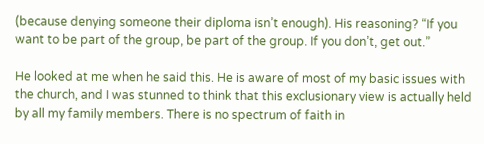(because denying someone their diploma isn’t enough). His reasoning? “If you want to be part of the group, be part of the group. If you don’t, get out.”

He looked at me when he said this. He is aware of most of my basic issues with the church, and I was stunned to think that this exclusionary view is actually held by all my family members. There is no spectrum of faith in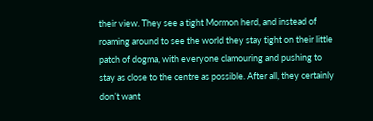their view. They see a tight Mormon herd, and instead of roaming around to see the world they stay tight on their little patch of dogma, with everyone clamouring and pushing to stay as close to the centre as possible. After all, they certainly don’t want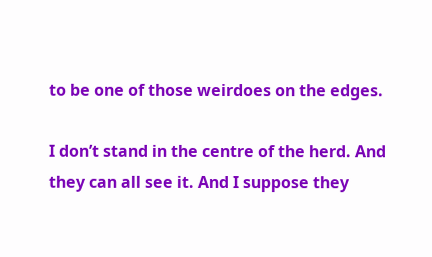to be one of those weirdoes on the edges.

I don’t stand in the centre of the herd. And they can all see it. And I suppose they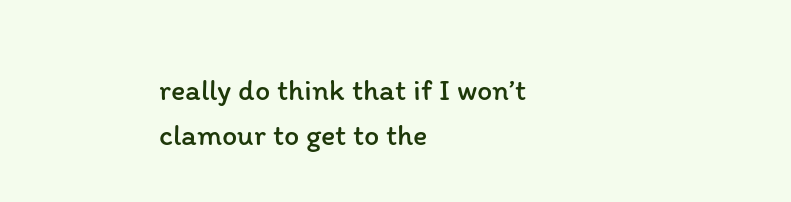really do think that if I won’t clamour to get to the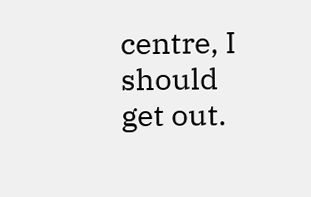centre, I should get out.